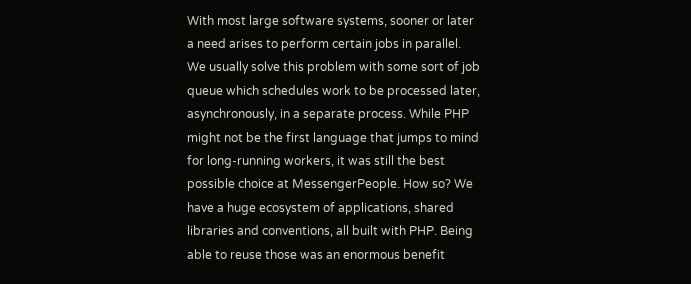With most large software systems, sooner or later a need arises to perform certain jobs in parallel. We usually solve this problem with some sort of job queue which schedules work to be processed later, asynchronously, in a separate process. While PHP might not be the first language that jumps to mind for long-running workers, it was still the best possible choice at MessengerPeople. How so? We have a huge ecosystem of applications, shared libraries and conventions, all built with PHP. Being able to reuse those was an enormous benefit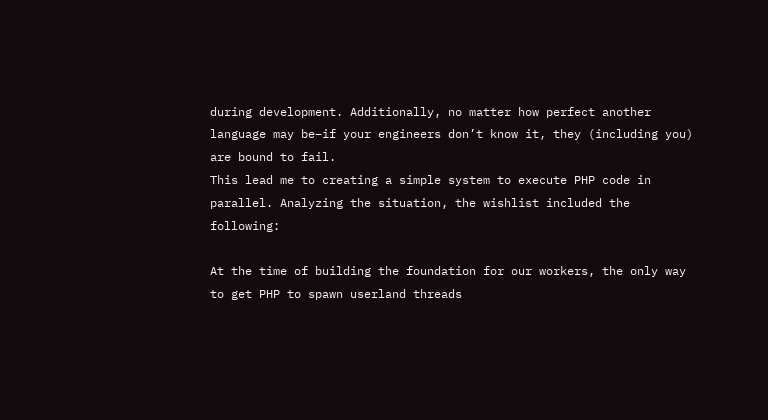during development. Additionally, no matter how perfect another language may be–if your engineers don’t know it, they (including you) are bound to fail.
This lead me to creating a simple system to execute PHP code in parallel. Analyzing the situation, the wishlist included the following:

At the time of building the foundation for our workers, the only way to get PHP to spawn userland threads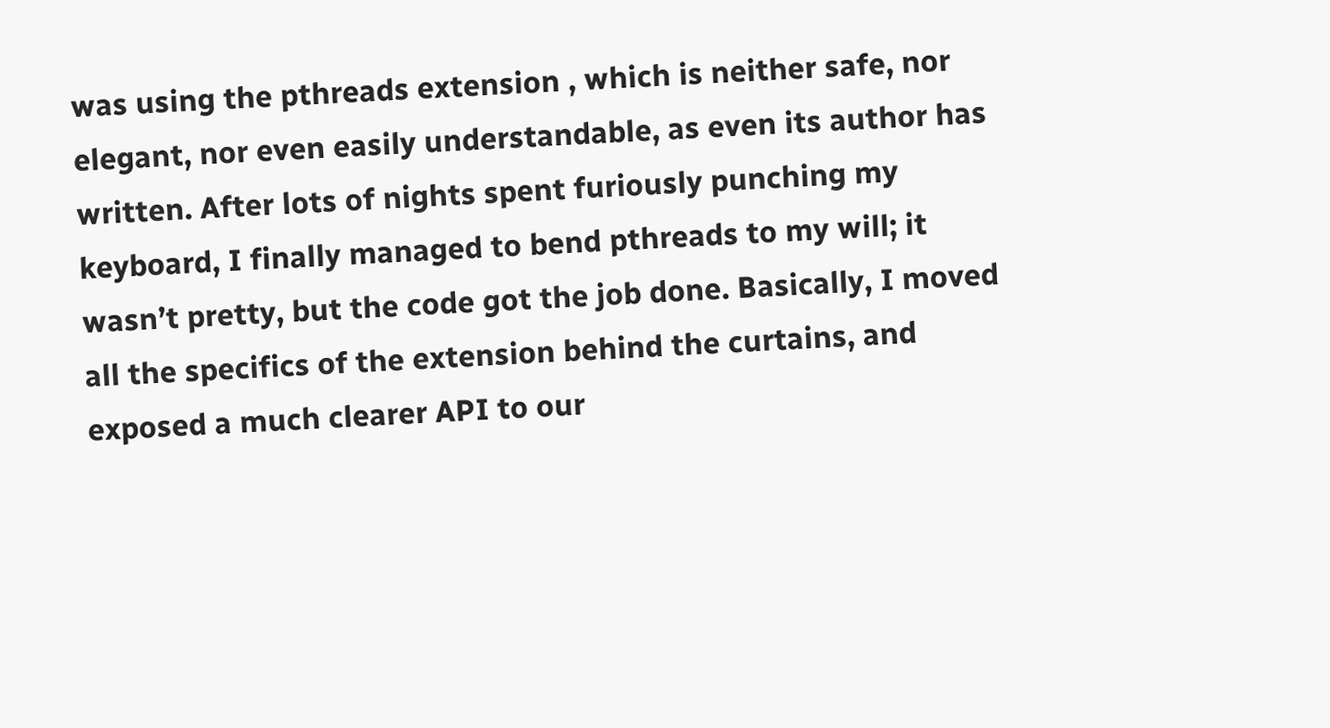was using the pthreads extension , which is neither safe, nor elegant, nor even easily understandable, as even its author has written. After lots of nights spent furiously punching my keyboard, I finally managed to bend pthreads to my will; it wasn’t pretty, but the code got the job done. Basically, I moved all the specifics of the extension behind the curtains, and exposed a much clearer API to our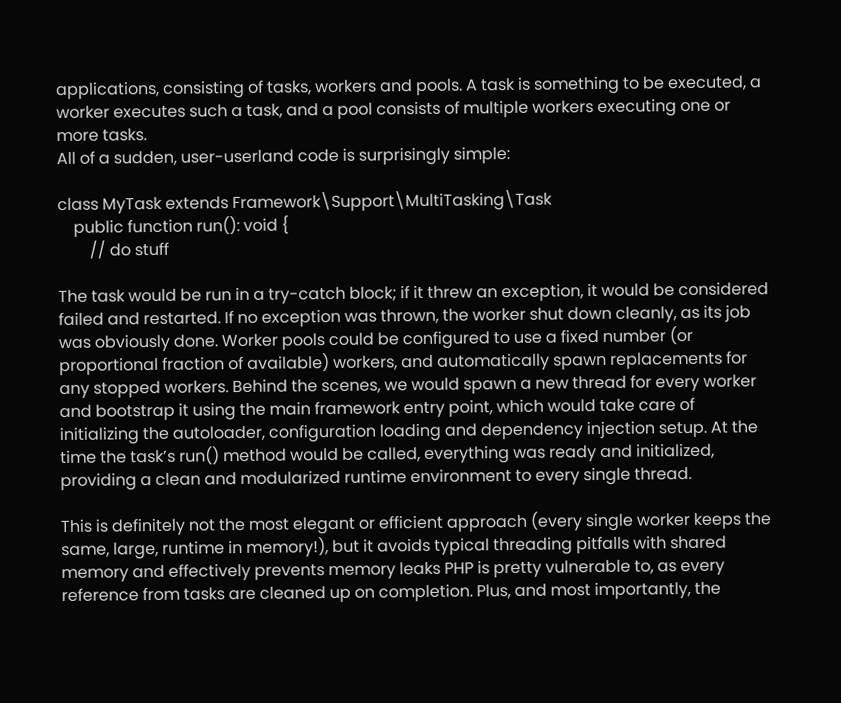applications, consisting of tasks, workers and pools. A task is something to be executed, a worker executes such a task, and a pool consists of multiple workers executing one or more tasks.
All of a sudden, user-userland code is surprisingly simple:

class MyTask extends Framework\Support\MultiTasking\Task
    public function run(): void {
        // do stuff

The task would be run in a try-catch block; if it threw an exception, it would be considered failed and restarted. If no exception was thrown, the worker shut down cleanly, as its job was obviously done. Worker pools could be configured to use a fixed number (or proportional fraction of available) workers, and automatically spawn replacements for any stopped workers. Behind the scenes, we would spawn a new thread for every worker and bootstrap it using the main framework entry point, which would take care of initializing the autoloader, configuration loading and dependency injection setup. At the time the task’s run() method would be called, everything was ready and initialized, providing a clean and modularized runtime environment to every single thread.

This is definitely not the most elegant or efficient approach (every single worker keeps the same, large, runtime in memory!), but it avoids typical threading pitfalls with shared memory and effectively prevents memory leaks PHP is pretty vulnerable to, as every reference from tasks are cleaned up on completion. Plus, and most importantly, the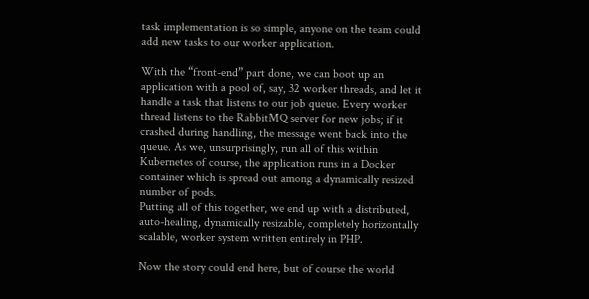task implementation is so simple, anyone on the team could add new tasks to our worker application.

With the “front-end” part done, we can boot up an application with a pool of, say, 32 worker threads, and let it handle a task that listens to our job queue. Every worker thread listens to the RabbitMQ server for new jobs; if it crashed during handling, the message went back into the queue. As we, unsurprisingly, run all of this within Kubernetes of course, the application runs in a Docker container which is spread out among a dynamically resized number of pods.
Putting all of this together, we end up with a distributed, auto-healing, dynamically resizable, completely horizontally scalable, worker system written entirely in PHP.

Now the story could end here, but of course the world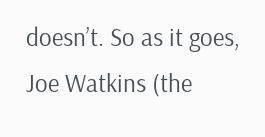doesn’t. So as it goes, Joe Watkins (the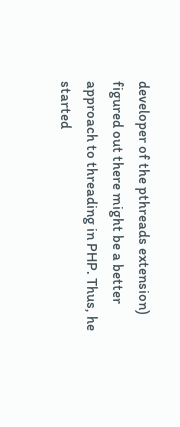developer of the pthreads extension) figured out there might be a better approach to threading in PHP. Thus, he started